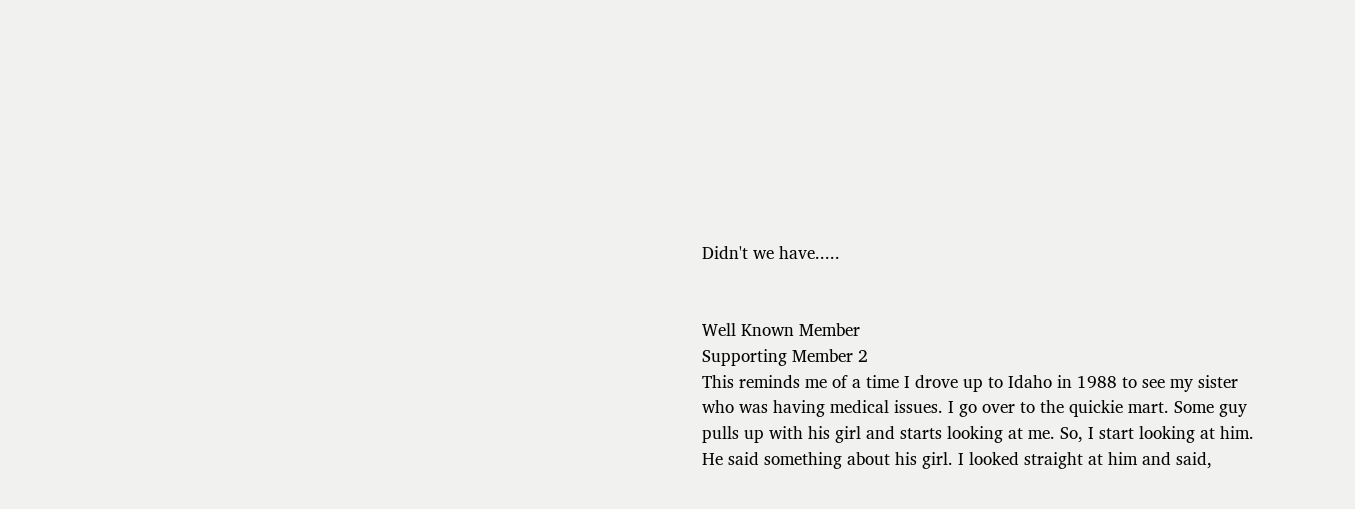Didn't we have.....


Well Known Member
Supporting Member 2
This reminds me of a time I drove up to Idaho in 1988 to see my sister who was having medical issues. I go over to the quickie mart. Some guy pulls up with his girl and starts looking at me. So, I start looking at him. He said something about his girl. I looked straight at him and said,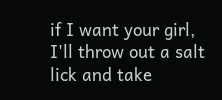if I want your girl, I'll throw out a salt lick and take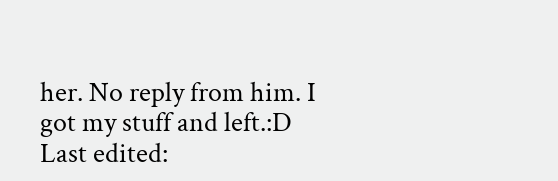her. No reply from him. I got my stuff and left.:D
Last edited: